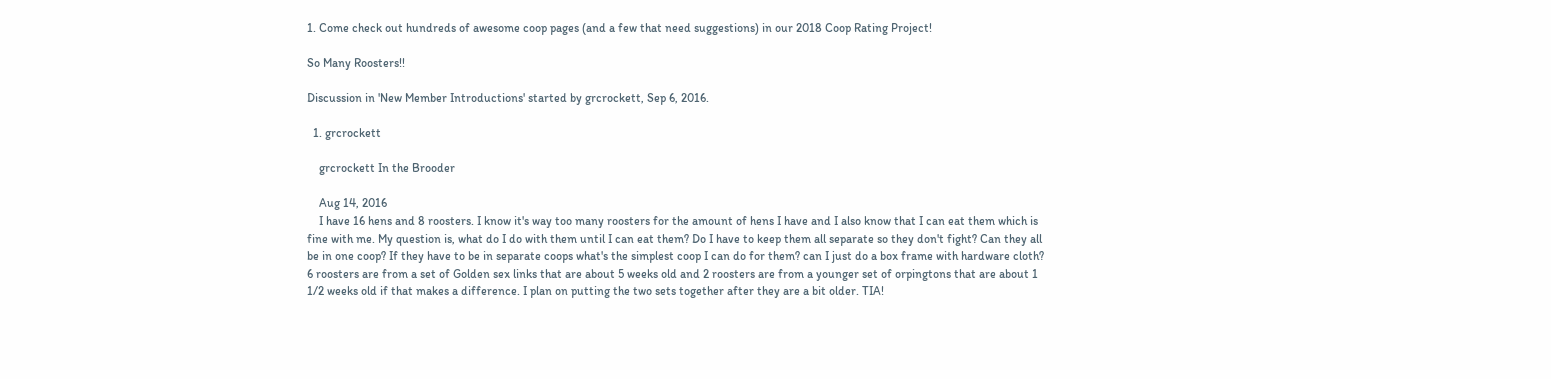1. Come check out hundreds of awesome coop pages (and a few that need suggestions) in our 2018 Coop Rating Project!

So Many Roosters!!

Discussion in 'New Member Introductions' started by grcrockett, Sep 6, 2016.

  1. grcrockett

    grcrockett In the Brooder

    Aug 14, 2016
    I have 16 hens and 8 roosters. I know it's way too many roosters for the amount of hens I have and I also know that I can eat them which is fine with me. My question is, what do I do with them until I can eat them? Do I have to keep them all separate so they don't fight? Can they all be in one coop? If they have to be in separate coops what's the simplest coop I can do for them? can I just do a box frame with hardware cloth? 6 roosters are from a set of Golden sex links that are about 5 weeks old and 2 roosters are from a younger set of orpingtons that are about 1 1/2 weeks old if that makes a difference. I plan on putting the two sets together after they are a bit older. TIA!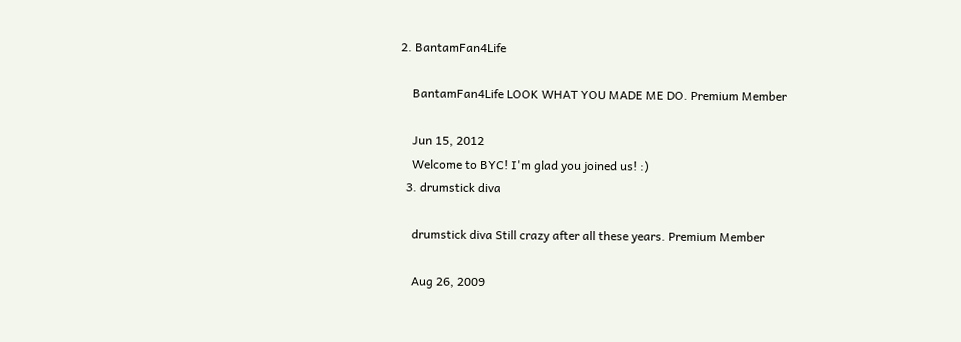2. BantamFan4Life

    BantamFan4Life LOOK WHAT YOU MADE ME DO. Premium Member

    Jun 15, 2012
    Welcome to BYC! I'm glad you joined us! :)
  3. drumstick diva

    drumstick diva Still crazy after all these years. Premium Member

    Aug 26, 2009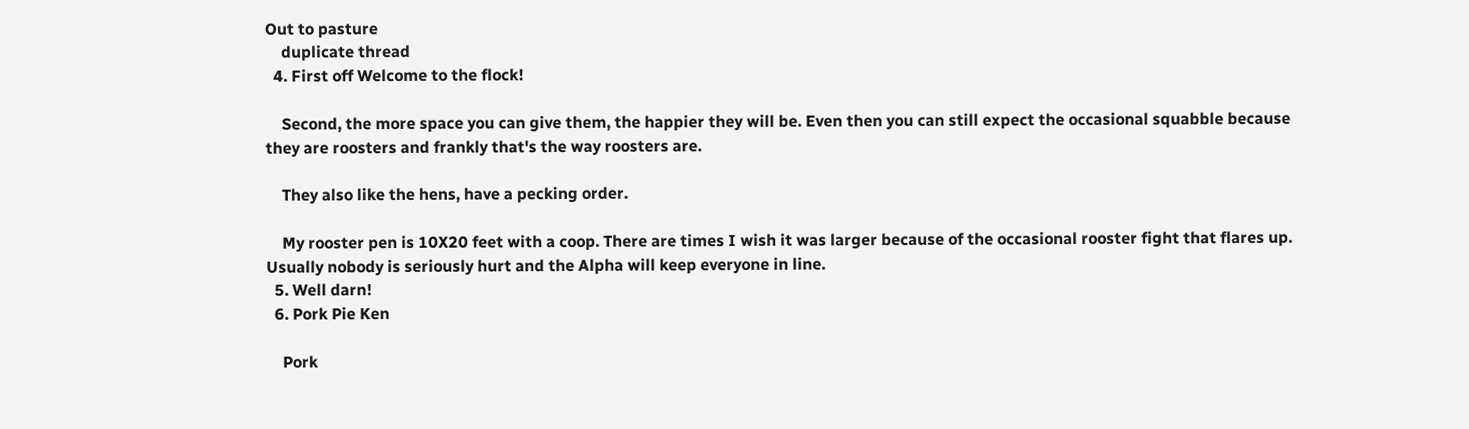Out to pasture
    duplicate thread
  4. First off Welcome to the flock!

    Second, the more space you can give them, the happier they will be. Even then you can still expect the occasional squabble because they are roosters and frankly that's the way roosters are.

    They also like the hens, have a pecking order.

    My rooster pen is 10X20 feet with a coop. There are times I wish it was larger because of the occasional rooster fight that flares up. Usually nobody is seriously hurt and the Alpha will keep everyone in line.
  5. Well darn!
  6. Pork Pie Ken

    Pork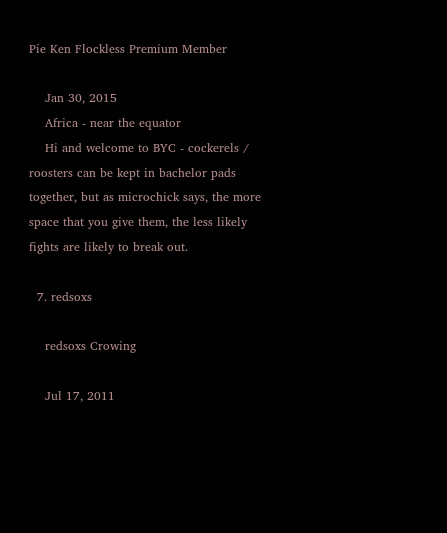Pie Ken Flockless Premium Member

    Jan 30, 2015
    Africa - near the equator
    Hi and welcome to BYC - cockerels / roosters can be kept in bachelor pads together, but as microchick says, the more space that you give them, the less likely fights are likely to break out.

  7. redsoxs

    redsoxs Crowing

    Jul 17, 2011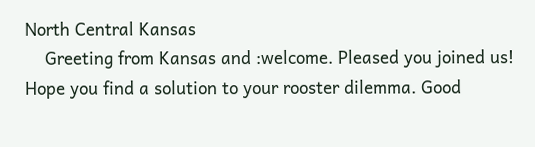North Central Kansas
    Greeting from Kansas and :welcome. Pleased you joined us! Hope you find a solution to your rooster dilemma. Good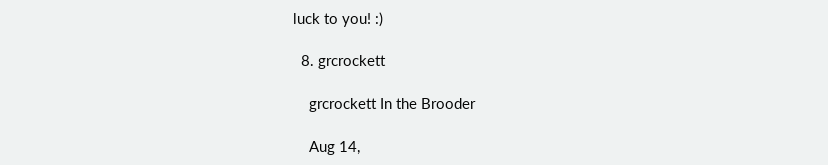luck to you! :)

  8. grcrockett

    grcrockett In the Brooder

    Aug 14,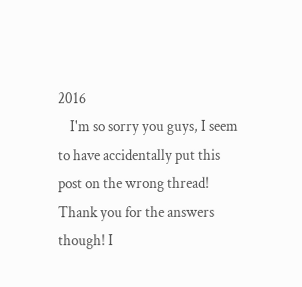2016
    I'm so sorry you guys, I seem to have accidentally put this post on the wrong thread! Thank you for the answers though! I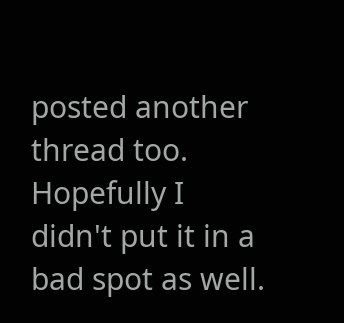posted another thread too. Hopefully I didn't put it in a bad spot as well.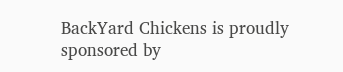BackYard Chickens is proudly sponsored by